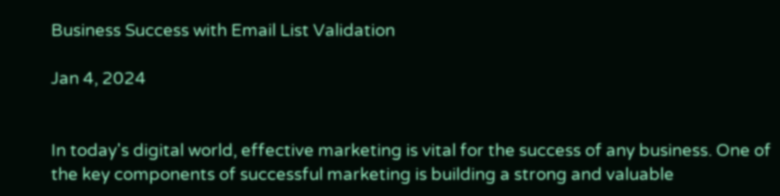Business Success with Email List Validation

Jan 4, 2024


In today's digital world, effective marketing is vital for the success of any business. One of the key components of successful marketing is building a strong and valuable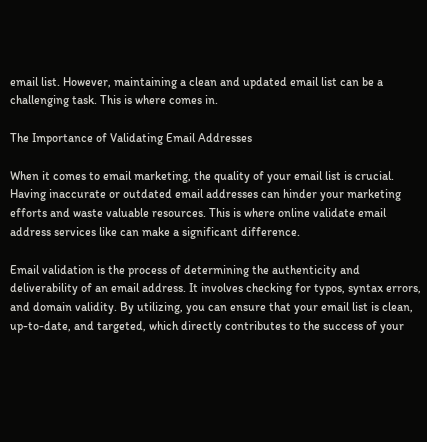email list. However, maintaining a clean and updated email list can be a challenging task. This is where comes in.

The Importance of Validating Email Addresses

When it comes to email marketing, the quality of your email list is crucial. Having inaccurate or outdated email addresses can hinder your marketing efforts and waste valuable resources. This is where online validate email address services like can make a significant difference.

Email validation is the process of determining the authenticity and deliverability of an email address. It involves checking for typos, syntax errors, and domain validity. By utilizing, you can ensure that your email list is clean, up-to-date, and targeted, which directly contributes to the success of your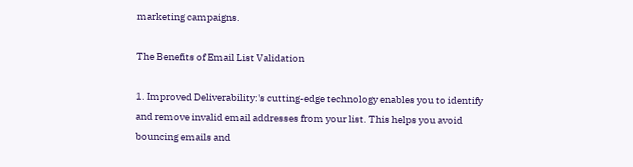marketing campaigns.

The Benefits of Email List Validation

1. Improved Deliverability:'s cutting-edge technology enables you to identify and remove invalid email addresses from your list. This helps you avoid bouncing emails and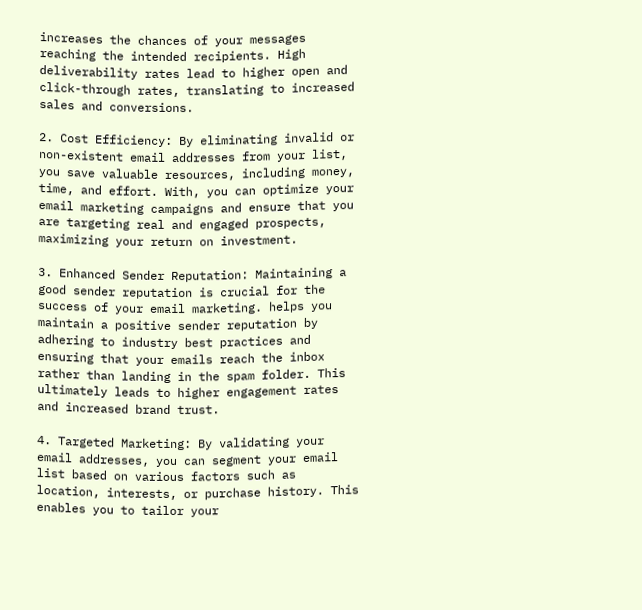increases the chances of your messages reaching the intended recipients. High deliverability rates lead to higher open and click-through rates, translating to increased sales and conversions.

2. Cost Efficiency: By eliminating invalid or non-existent email addresses from your list, you save valuable resources, including money, time, and effort. With, you can optimize your email marketing campaigns and ensure that you are targeting real and engaged prospects, maximizing your return on investment.

3. Enhanced Sender Reputation: Maintaining a good sender reputation is crucial for the success of your email marketing. helps you maintain a positive sender reputation by adhering to industry best practices and ensuring that your emails reach the inbox rather than landing in the spam folder. This ultimately leads to higher engagement rates and increased brand trust.

4. Targeted Marketing: By validating your email addresses, you can segment your email list based on various factors such as location, interests, or purchase history. This enables you to tailor your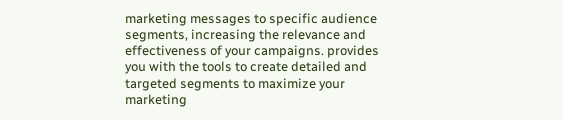marketing messages to specific audience segments, increasing the relevance and effectiveness of your campaigns. provides you with the tools to create detailed and targeted segments to maximize your marketing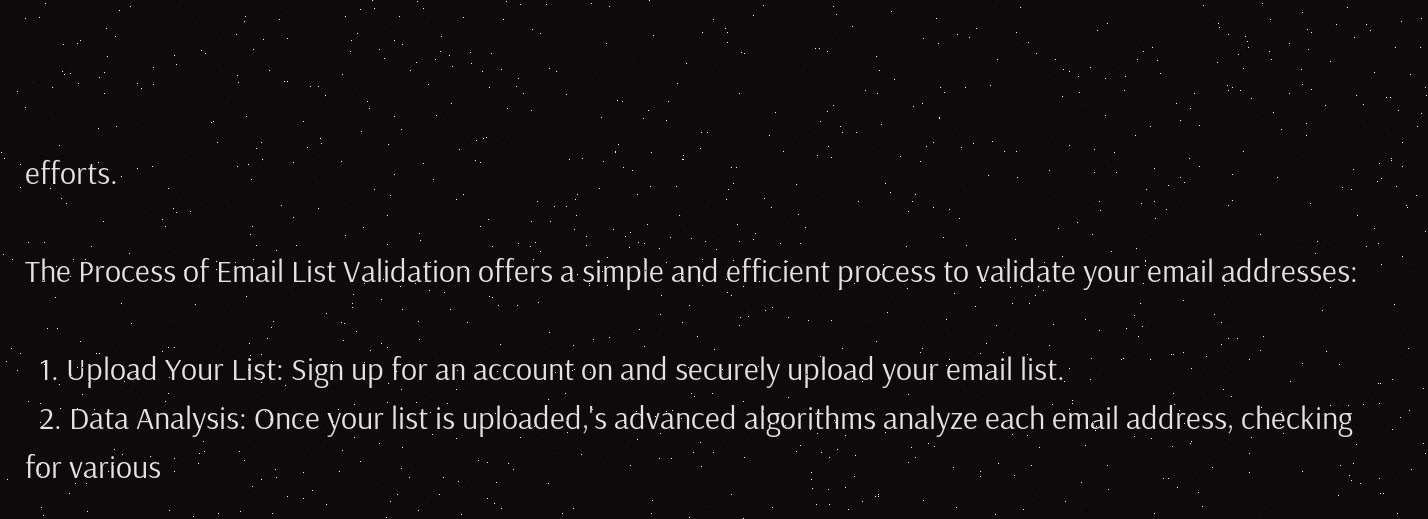efforts.

The Process of Email List Validation offers a simple and efficient process to validate your email addresses:

  1. Upload Your List: Sign up for an account on and securely upload your email list.
  2. Data Analysis: Once your list is uploaded,'s advanced algorithms analyze each email address, checking for various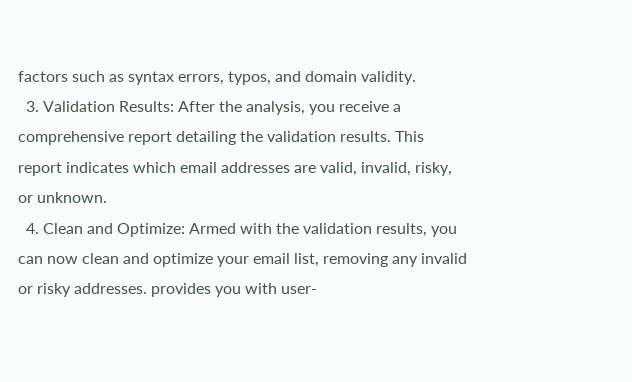factors such as syntax errors, typos, and domain validity.
  3. Validation Results: After the analysis, you receive a comprehensive report detailing the validation results. This report indicates which email addresses are valid, invalid, risky, or unknown.
  4. Clean and Optimize: Armed with the validation results, you can now clean and optimize your email list, removing any invalid or risky addresses. provides you with user-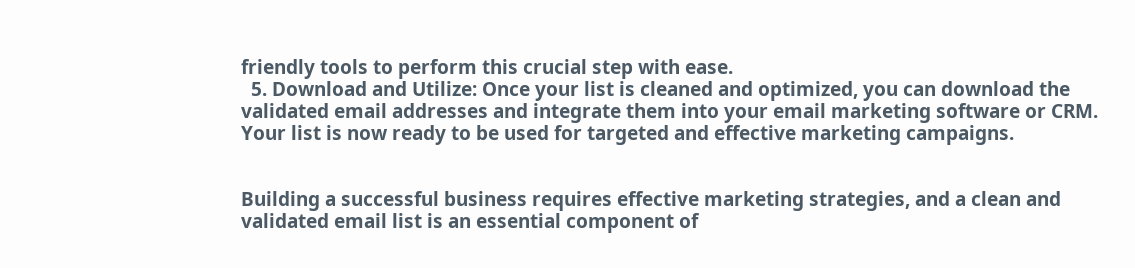friendly tools to perform this crucial step with ease.
  5. Download and Utilize: Once your list is cleaned and optimized, you can download the validated email addresses and integrate them into your email marketing software or CRM. Your list is now ready to be used for targeted and effective marketing campaigns.


Building a successful business requires effective marketing strategies, and a clean and validated email list is an essential component of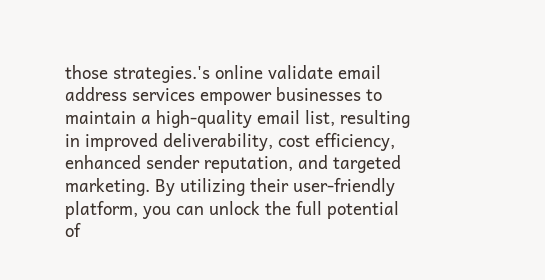those strategies.'s online validate email address services empower businesses to maintain a high-quality email list, resulting in improved deliverability, cost efficiency, enhanced sender reputation, and targeted marketing. By utilizing their user-friendly platform, you can unlock the full potential of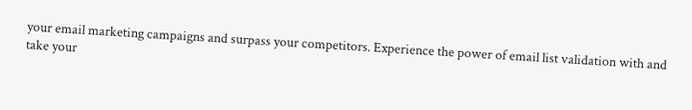your email marketing campaigns and surpass your competitors. Experience the power of email list validation with and take your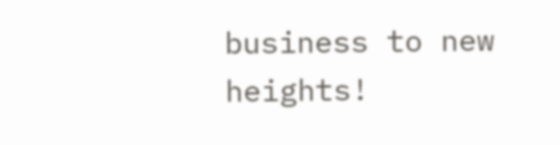business to new heights!